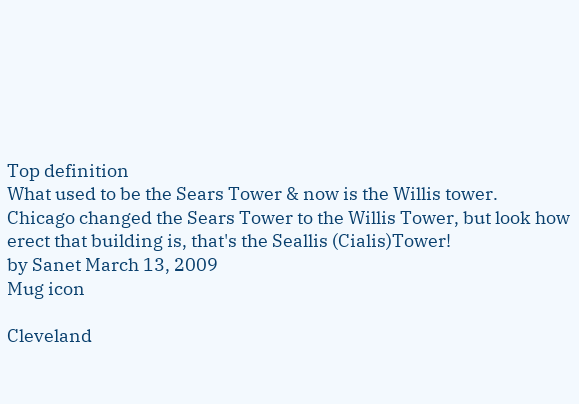Top definition
What used to be the Sears Tower & now is the Willis tower.
Chicago changed the Sears Tower to the Willis Tower, but look how erect that building is, that's the Seallis (Cialis)Tower!
by Sanet March 13, 2009
Mug icon

Cleveland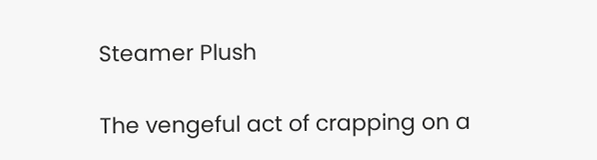Steamer Plush

The vengeful act of crapping on a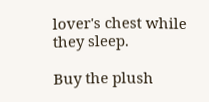lover's chest while they sleep.

Buy the plush